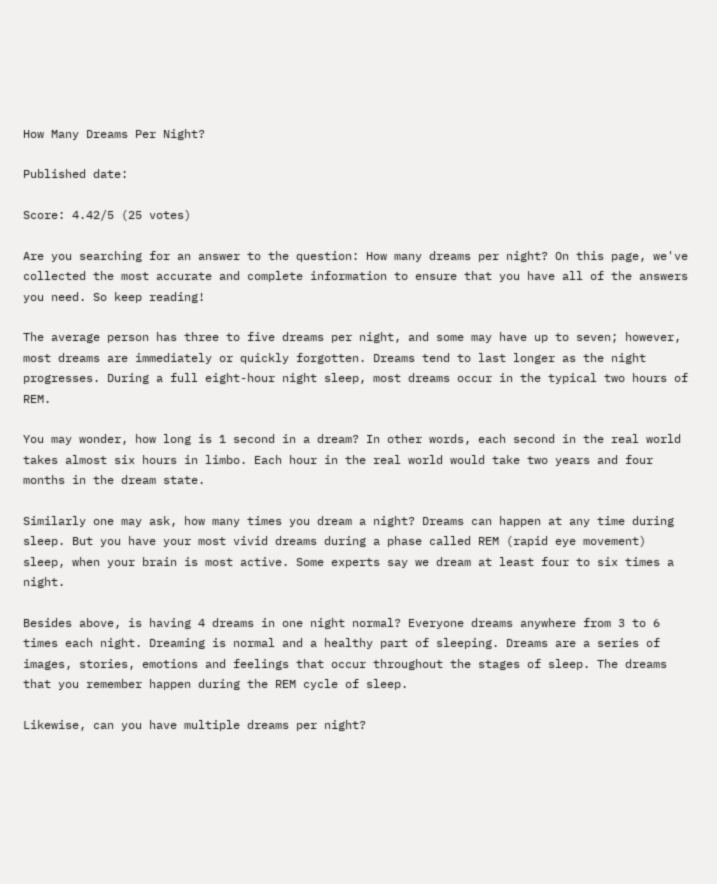How Many Dreams Per Night?

Published date:

Score: 4.42/5 (25 votes)

Are you searching for an answer to the question: How many dreams per night? On this page, we've collected the most accurate and complete information to ensure that you have all of the answers you need. So keep reading!

The average person has three to five dreams per night, and some may have up to seven; however, most dreams are immediately or quickly forgotten. Dreams tend to last longer as the night progresses. During a full eight-hour night sleep, most dreams occur in the typical two hours of REM.

You may wonder, how long is 1 second in a dream? In other words, each second in the real world takes almost six hours in limbo. Each hour in the real world would take two years and four months in the dream state.

Similarly one may ask, how many times you dream a night? Dreams can happen at any time during sleep. But you have your most vivid dreams during a phase called REM (rapid eye movement) sleep, when your brain is most active. Some experts say we dream at least four to six times a night.

Besides above, is having 4 dreams in one night normal? Everyone dreams anywhere from 3 to 6 times each night. Dreaming is normal and a healthy part of sleeping. Dreams are a series of images, stories, emotions and feelings that occur throughout the stages of sleep. The dreams that you remember happen during the REM cycle of sleep.

Likewise, can you have multiple dreams per night?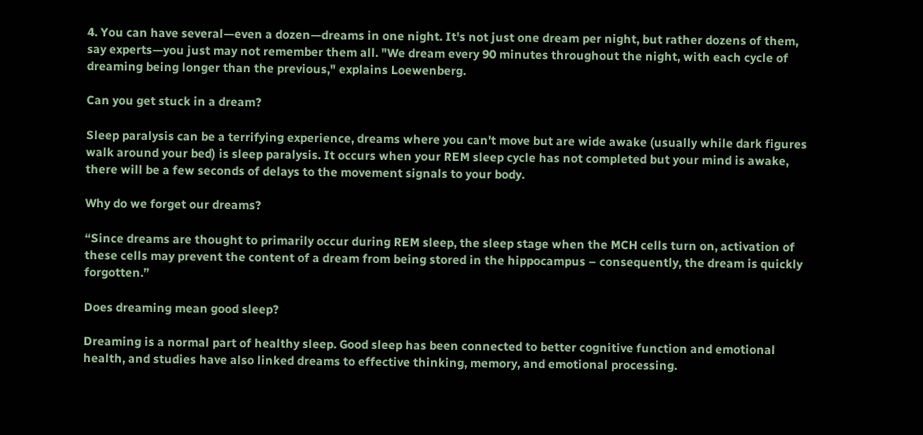4. You can have several—even a dozen—dreams in one night. It's not just one dream per night, but rather dozens of them, say experts—you just may not remember them all. "We dream every 90 minutes throughout the night, with each cycle of dreaming being longer than the previous," explains Loewenberg.

Can you get stuck in a dream?

Sleep paralysis can be a terrifying experience, dreams where you can't move but are wide awake (usually while dark figures walk around your bed) is sleep paralysis. It occurs when your REM sleep cycle has not completed but your mind is awake, there will be a few seconds of delays to the movement signals to your body.

Why do we forget our dreams?

“Since dreams are thought to primarily occur during REM sleep, the sleep stage when the MCH cells turn on, activation of these cells may prevent the content of a dream from being stored in the hippocampus – consequently, the dream is quickly forgotten.”

Does dreaming mean good sleep?

Dreaming is a normal part of healthy sleep. Good sleep has been connected to better cognitive function and emotional health, and studies have also linked dreams to effective thinking, memory, and emotional processing.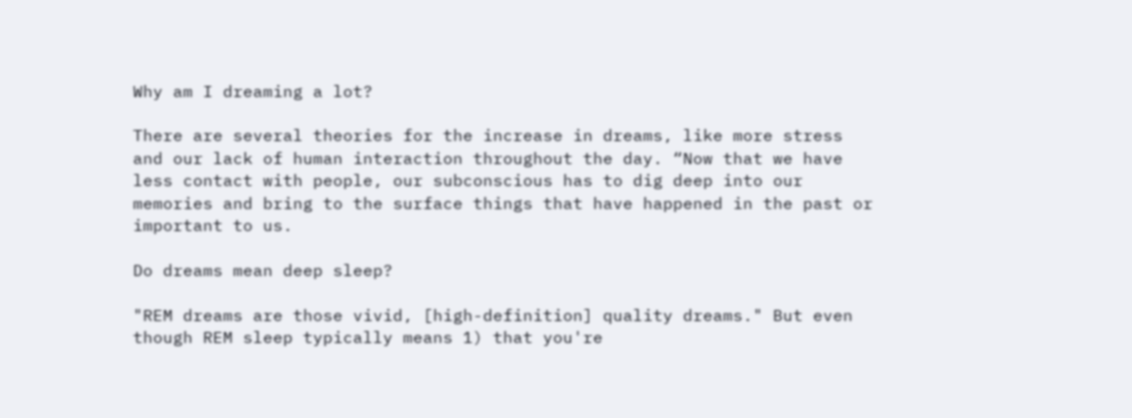Why am I dreaming a lot?

There are several theories for the increase in dreams, like more stress and our lack of human interaction throughout the day. “Now that we have less contact with people, our subconscious has to dig deep into our memories and bring to the surface things that have happened in the past or important to us.

Do dreams mean deep sleep?

"REM dreams are those vivid, [high-definition] quality dreams." But even though REM sleep typically means 1) that you're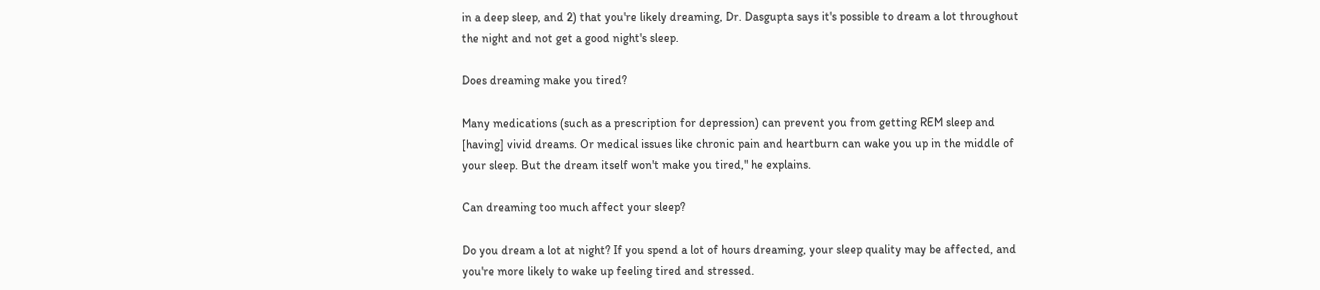in a deep sleep, and 2) that you're likely dreaming, Dr. Dasgupta says it's possible to dream a lot throughout the night and not get a good night's sleep.

Does dreaming make you tired?

Many medications (such as a prescription for depression) can prevent you from getting REM sleep and [having] vivid dreams. Or medical issues like chronic pain and heartburn can wake you up in the middle of your sleep. But the dream itself won't make you tired," he explains.

Can dreaming too much affect your sleep?

Do you dream a lot at night? If you spend a lot of hours dreaming, your sleep quality may be affected, and you're more likely to wake up feeling tired and stressed.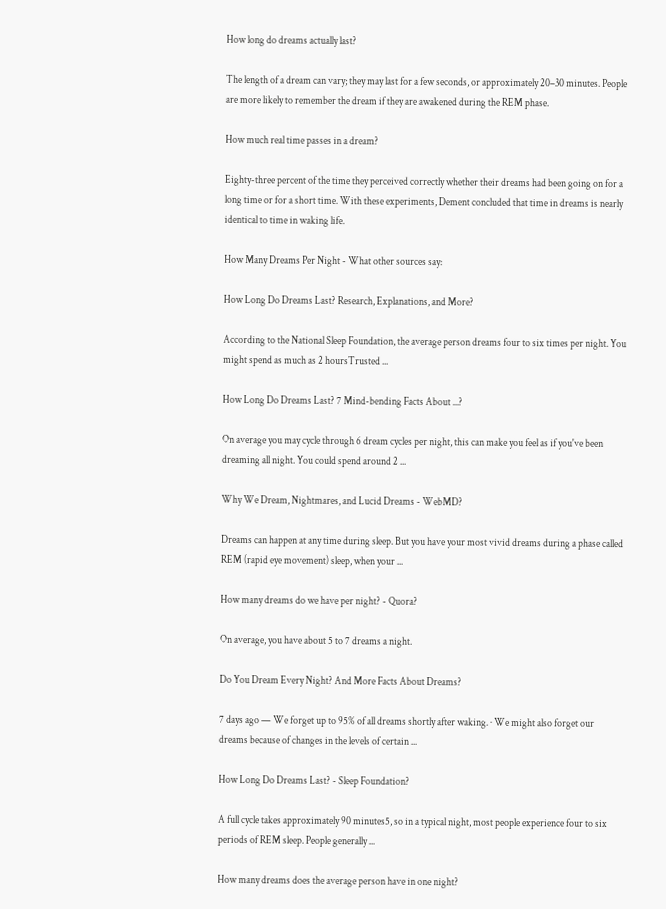How long do dreams actually last?

The length of a dream can vary; they may last for a few seconds, or approximately 20–30 minutes. People are more likely to remember the dream if they are awakened during the REM phase.

How much real time passes in a dream?

Eighty-three percent of the time they perceived correctly whether their dreams had been going on for a long time or for a short time. With these experiments, Dement concluded that time in dreams is nearly identical to time in waking life.

How Many Dreams Per Night - What other sources say:

How Long Do Dreams Last? Research, Explanations, and More?

According to the National Sleep Foundation, the average person dreams four to six times per night. You might spend as much as 2 hoursTrusted ...

How Long Do Dreams Last? 7 Mind-bending Facts About ...?

On average you may cycle through 6 dream cycles per night, this can make you feel as if you've been dreaming all night. You could spend around 2 ...

Why We Dream, Nightmares, and Lucid Dreams - WebMD?

Dreams can happen at any time during sleep. But you have your most vivid dreams during a phase called REM (rapid eye movement) sleep, when your ...

How many dreams do we have per night? - Quora?

On average, you have about 5 to 7 dreams a night.

Do You Dream Every Night? And More Facts About Dreams?

7 days ago — We forget up to 95% of all dreams shortly after waking. · We might also forget our dreams because of changes in the levels of certain ...

How Long Do Dreams Last? - Sleep Foundation?

A full cycle takes approximately 90 minutes5, so in a typical night, most people experience four to six periods of REM sleep. People generally ...

How many dreams does the average person have in one night?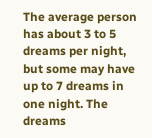The average person has about 3 to 5 dreams per night, but some may have up to 7 dreams in one night. The dreams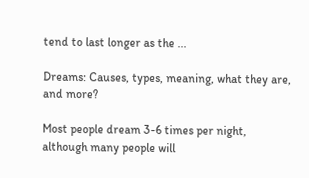tend to last longer as the ...

Dreams: Causes, types, meaning, what they are, and more?

Most people dream 3-6 times per night, although many people will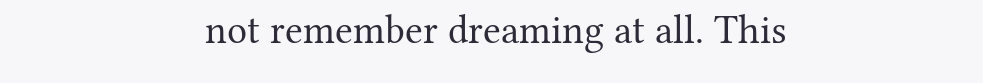not remember dreaming at all. This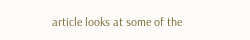article looks at some of the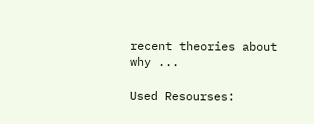recent theories about why ...

Used Resourses: